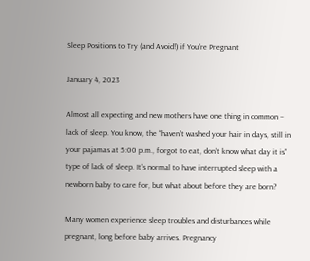Sleep Positions to Try (and Avoid!) if You’re Pregnant

January 4, 2023

Almost all expecting and new mothers have one thing in common – lack of sleep. You know, the “haven’t washed your hair in days, still in your pajamas at 5:00 p.m., forgot to eat, don’t know what day it is” type of lack of sleep. It’s normal to have interrupted sleep with a newborn baby to care for, but what about before they are born?

Many women experience sleep troubles and disturbances while pregnant, long before baby arrives. Pregnancy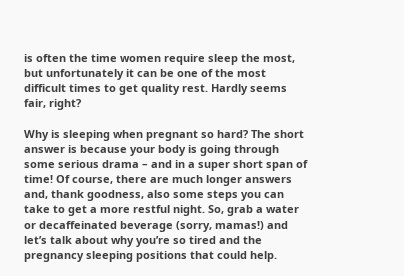is often the time women require sleep the most, but unfortunately it can be one of the most difficult times to get quality rest. Hardly seems fair, right?

Why is sleeping when pregnant so hard? The short answer is because your body is going through some serious drama – and in a super short span of time! Of course, there are much longer answers and, thank goodness, also some steps you can take to get a more restful night. So, grab a water or decaffeinated beverage (sorry, mamas!) and let’s talk about why you’re so tired and the pregnancy sleeping positions that could help.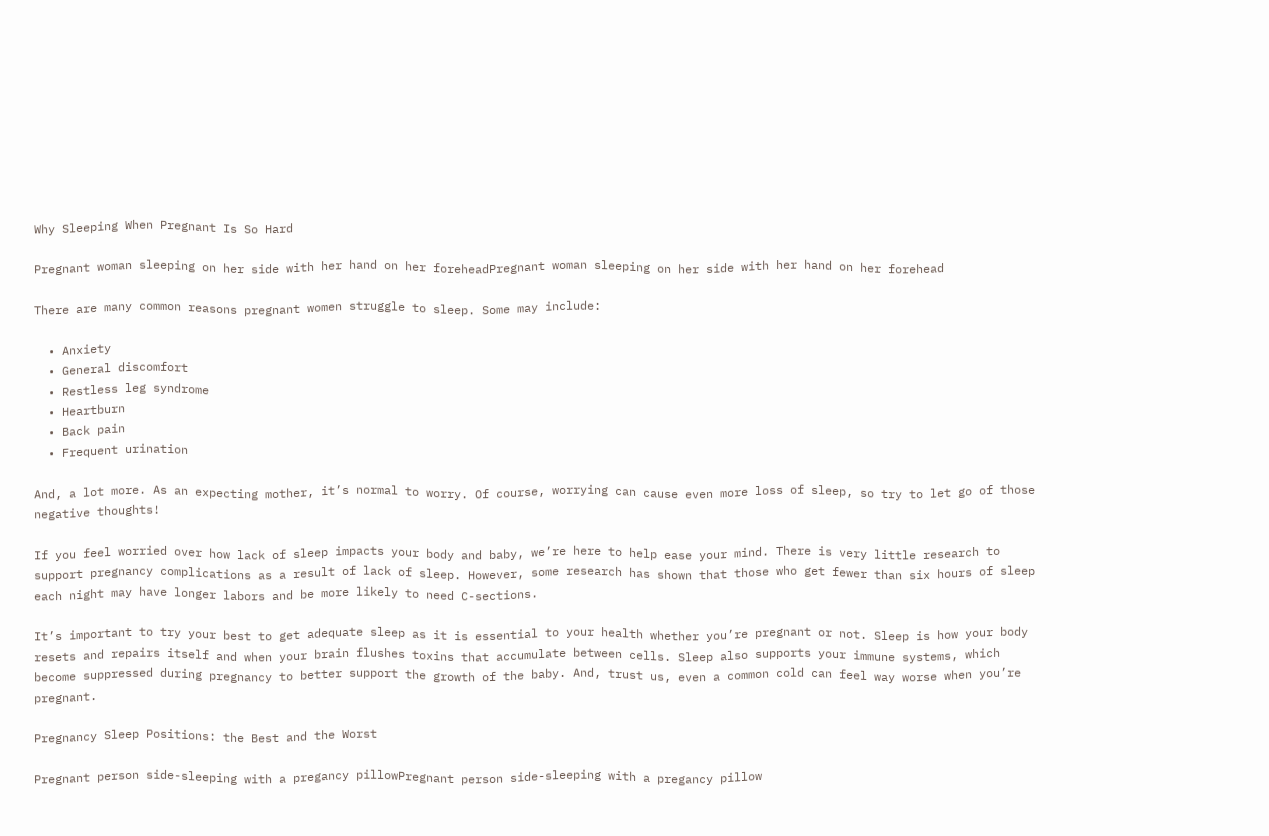Why Sleeping When Pregnant Is So Hard

Pregnant woman sleeping on her side with her hand on her foreheadPregnant woman sleeping on her side with her hand on her forehead

There are many common reasons pregnant women struggle to sleep. Some may include:

  • Anxiety
  • General discomfort
  • Restless leg syndrome
  • Heartburn
  • Back pain
  • Frequent urination

And, a lot more. As an expecting mother, it’s normal to worry. Of course, worrying can cause even more loss of sleep, so try to let go of those negative thoughts!

If you feel worried over how lack of sleep impacts your body and baby, we’re here to help ease your mind. There is very little research to support pregnancy complications as a result of lack of sleep. However, some research has shown that those who get fewer than six hours of sleep each night may have longer labors and be more likely to need C-sections.

It’s important to try your best to get adequate sleep as it is essential to your health whether you’re pregnant or not. Sleep is how your body resets and repairs itself and when your brain flushes toxins that accumulate between cells. Sleep also supports your immune systems, which become suppressed during pregnancy to better support the growth of the baby. And, trust us, even a common cold can feel way worse when you’re pregnant.

Pregnancy Sleep Positions: the Best and the Worst

Pregnant person side-sleeping with a pregancy pillowPregnant person side-sleeping with a pregancy pillow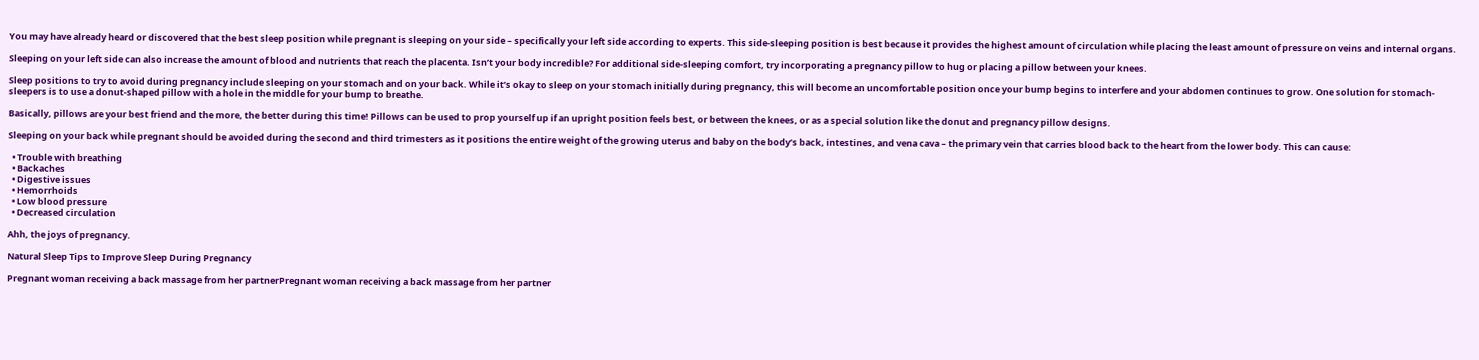You may have already heard or discovered that the best sleep position while pregnant is sleeping on your side – specifically your left side according to experts. This side-sleeping position is best because it provides the highest amount of circulation while placing the least amount of pressure on veins and internal organs.

Sleeping on your left side can also increase the amount of blood and nutrients that reach the placenta. Isn’t your body incredible? For additional side-sleeping comfort, try incorporating a pregnancy pillow to hug or placing a pillow between your knees.

Sleep positions to try to avoid during pregnancy include sleeping on your stomach and on your back. While it’s okay to sleep on your stomach initially during pregnancy, this will become an uncomfortable position once your bump begins to interfere and your abdomen continues to grow. One solution for stomach-sleepers is to use a donut-shaped pillow with a hole in the middle for your bump to breathe.

Basically, pillows are your best friend and the more, the better during this time! Pillows can be used to prop yourself up if an upright position feels best, or between the knees, or as a special solution like the donut and pregnancy pillow designs.

Sleeping on your back while pregnant should be avoided during the second and third trimesters as it positions the entire weight of the growing uterus and baby on the body’s back, intestines, and vena cava – the primary vein that carries blood back to the heart from the lower body. This can cause:

  • Trouble with breathing
  • Backaches
  • Digestive issues
  • Hemorrhoids
  • Low blood pressure
  • Decreased circulation

Ahh, the joys of pregnancy.

Natural Sleep Tips to Improve Sleep During Pregnancy

Pregnant woman receiving a back massage from her partnerPregnant woman receiving a back massage from her partner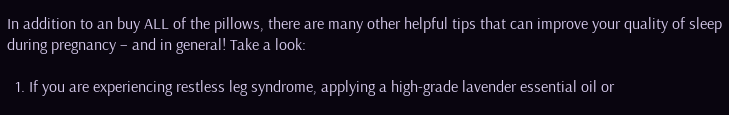In addition to an buy ALL of the pillows, there are many other helpful tips that can improve your quality of sleep during pregnancy – and in general! Take a look:

  1. If you are experiencing restless leg syndrome, applying a high-grade lavender essential oil or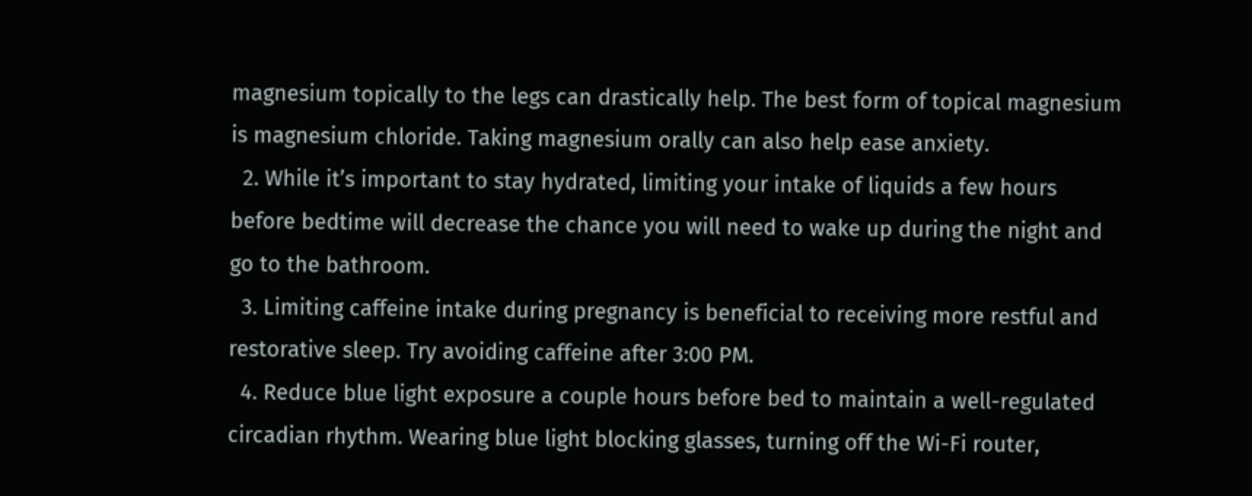magnesium topically to the legs can drastically help. The best form of topical magnesium is magnesium chloride. Taking magnesium orally can also help ease anxiety.
  2. While it’s important to stay hydrated, limiting your intake of liquids a few hours before bedtime will decrease the chance you will need to wake up during the night and go to the bathroom.
  3. Limiting caffeine intake during pregnancy is beneficial to receiving more restful and restorative sleep. Try avoiding caffeine after 3:00 PM.
  4. Reduce blue light exposure a couple hours before bed to maintain a well-regulated circadian rhythm. Wearing blue light blocking glasses, turning off the Wi-Fi router,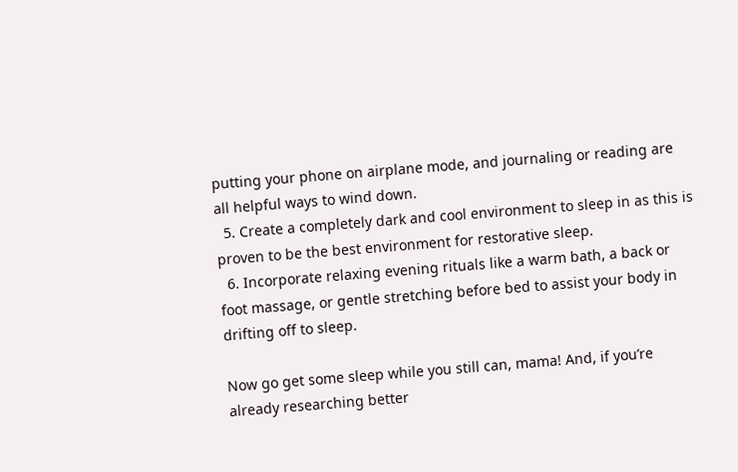putting your phone on airplane mode, and journaling or reading are all helpful ways to wind down.
  5. Create a completely dark and cool environment to sleep in as this is proven to be the best environment for restorative sleep.
  6. Incorporate relaxing evening rituals like a warm bath, a back or foot massage, or gentle stretching before bed to assist your body in drifting off to sleep.

Now go get some sleep while you still can, mama! And, if you’re already researching better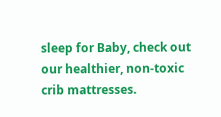sleep for Baby, check out our healthier, non-toxic crib mattresses.